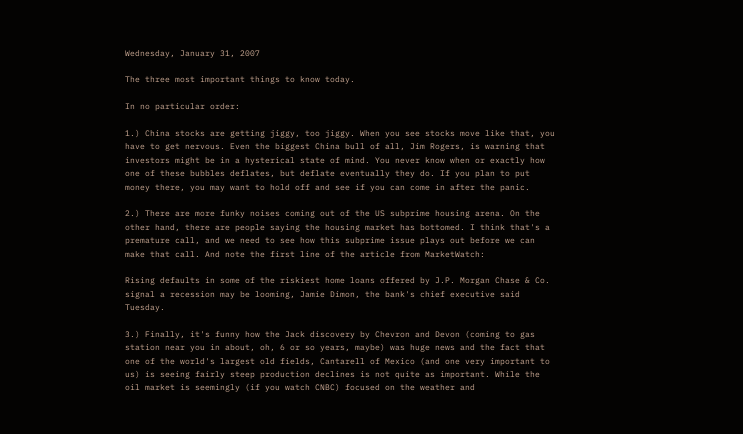Wednesday, January 31, 2007

The three most important things to know today.

In no particular order:

1.) China stocks are getting jiggy, too jiggy. When you see stocks move like that, you have to get nervous. Even the biggest China bull of all, Jim Rogers, is warning that investors might be in a hysterical state of mind. You never know when or exactly how one of these bubbles deflates, but deflate eventually they do. If you plan to put money there, you may want to hold off and see if you can come in after the panic.

2.) There are more funky noises coming out of the US subprime housing arena. On the other hand, there are people saying the housing market has bottomed. I think that's a premature call, and we need to see how this subprime issue plays out before we can make that call. And note the first line of the article from MarketWatch:

Rising defaults in some of the riskiest home loans offered by J.P. Morgan Chase & Co. signal a recession may be looming, Jamie Dimon, the bank's chief executive said Tuesday.

3.) Finally, it's funny how the Jack discovery by Chevron and Devon (coming to gas station near you in about, oh, 6 or so years, maybe) was huge news and the fact that one of the world's largest old fields, Cantarell of Mexico (and one very important to us) is seeing fairly steep production declines is not quite as important. While the oil market is seemingly (if you watch CNBC) focused on the weather and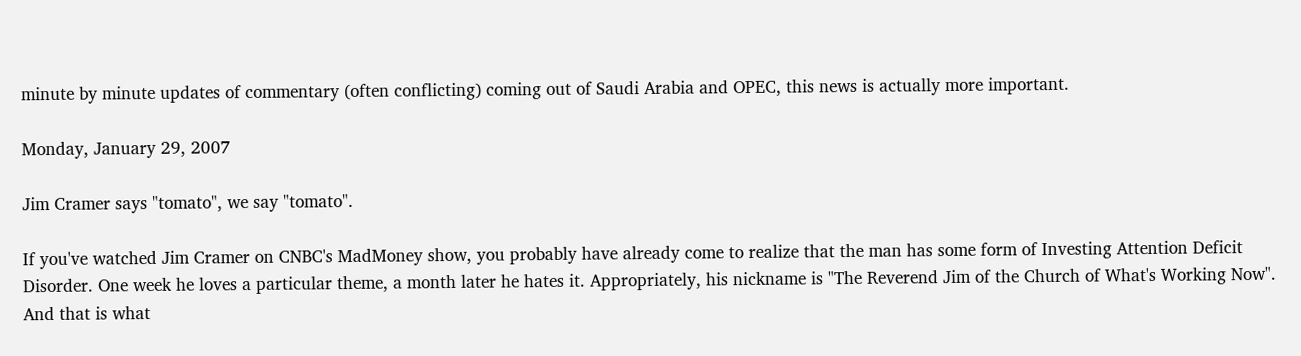minute by minute updates of commentary (often conflicting) coming out of Saudi Arabia and OPEC, this news is actually more important.

Monday, January 29, 2007

Jim Cramer says "tomato", we say "tomato".

If you've watched Jim Cramer on CNBC's MadMoney show, you probably have already come to realize that the man has some form of Investing Attention Deficit Disorder. One week he loves a particular theme, a month later he hates it. Appropriately, his nickname is "The Reverend Jim of the Church of What's Working Now". And that is what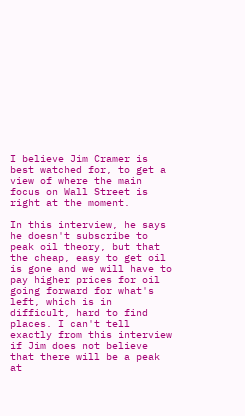I believe Jim Cramer is best watched for, to get a view of where the main focus on Wall Street is right at the moment.

In this interview, he says he doesn't subscribe to peak oil theory, but that the cheap, easy to get oil is gone and we will have to pay higher prices for oil going forward for what's left, which is in difficult, hard to find places. I can't tell exactly from this interview if Jim does not believe that there will be a peak at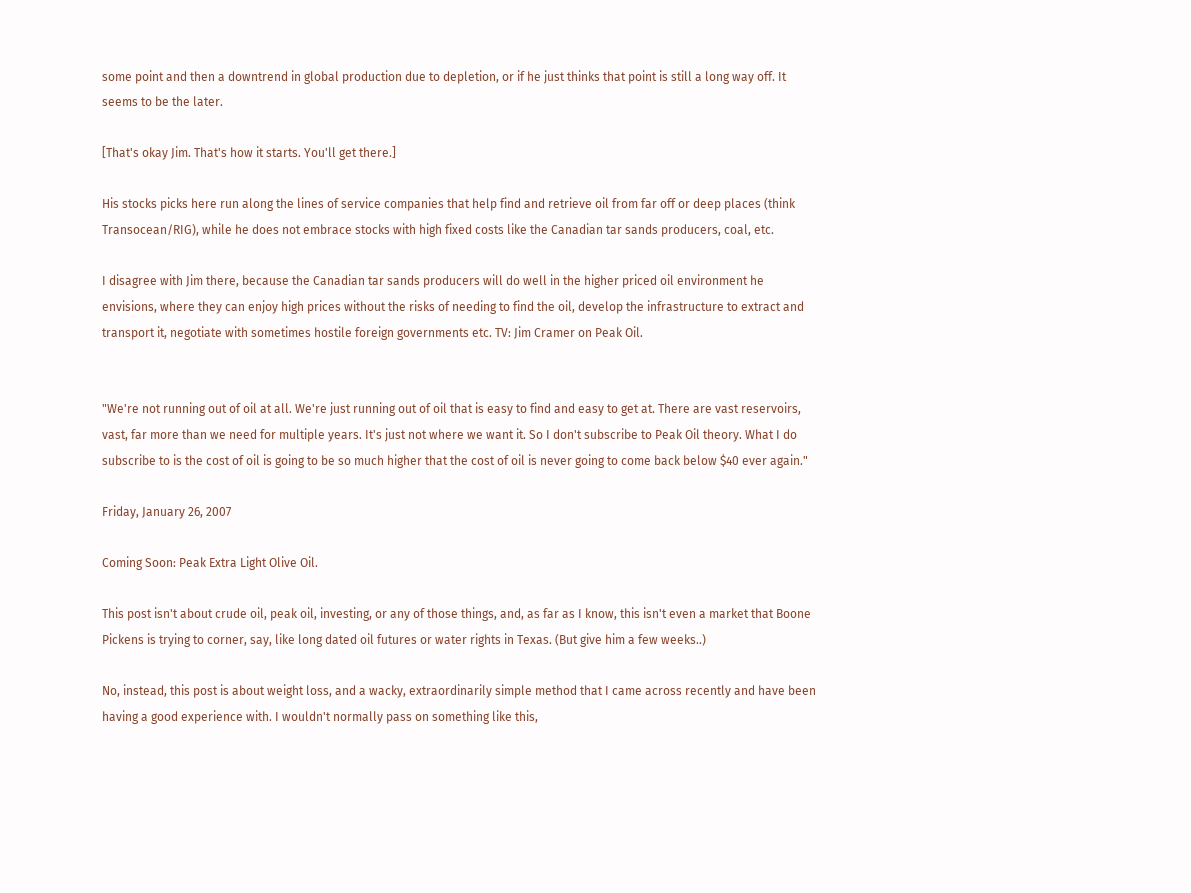some point and then a downtrend in global production due to depletion, or if he just thinks that point is still a long way off. It seems to be the later.

[That's okay Jim. That's how it starts. You'll get there.]

His stocks picks here run along the lines of service companies that help find and retrieve oil from far off or deep places (think Transocean/RIG), while he does not embrace stocks with high fixed costs like the Canadian tar sands producers, coal, etc.

I disagree with Jim there, because the Canadian tar sands producers will do well in the higher priced oil environment he envisions, where they can enjoy high prices without the risks of needing to find the oil, develop the infrastructure to extract and transport it, negotiate with sometimes hostile foreign governments etc. TV: Jim Cramer on Peak Oil.


"We're not running out of oil at all. We're just running out of oil that is easy to find and easy to get at. There are vast reservoirs, vast, far more than we need for multiple years. It's just not where we want it. So I don't subscribe to Peak Oil theory. What I do subscribe to is the cost of oil is going to be so much higher that the cost of oil is never going to come back below $40 ever again."

Friday, January 26, 2007

Coming Soon: Peak Extra Light Olive Oil.

This post isn't about crude oil, peak oil, investing, or any of those things, and, as far as I know, this isn't even a market that Boone Pickens is trying to corner, say, like long dated oil futures or water rights in Texas. (But give him a few weeks..)

No, instead, this post is about weight loss, and a wacky, extraordinarily simple method that I came across recently and have been having a good experience with. I wouldn't normally pass on something like this,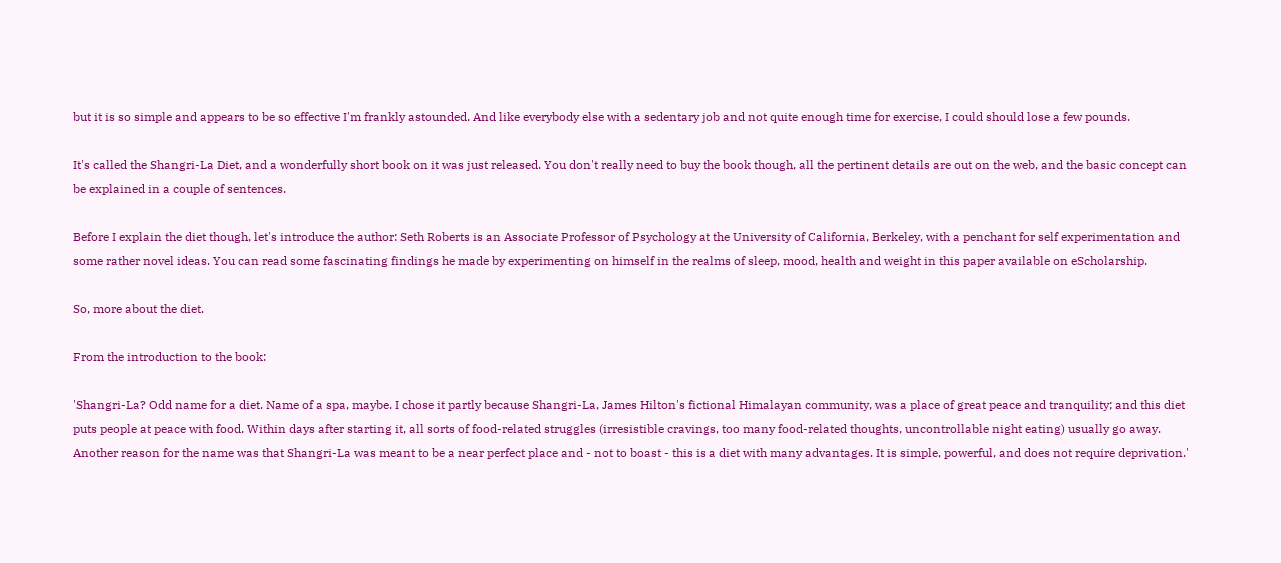but it is so simple and appears to be so effective I'm frankly astounded. And like everybody else with a sedentary job and not quite enough time for exercise, I could should lose a few pounds.

It's called the Shangri-La Diet, and a wonderfully short book on it was just released. You don't really need to buy the book though, all the pertinent details are out on the web, and the basic concept can be explained in a couple of sentences.

Before I explain the diet though, let's introduce the author: Seth Roberts is an Associate Professor of Psychology at the University of California, Berkeley, with a penchant for self experimentation and some rather novel ideas. You can read some fascinating findings he made by experimenting on himself in the realms of sleep, mood, health and weight in this paper available on eScholarship.

So, more about the diet.

From the introduction to the book:

'Shangri-La? Odd name for a diet. Name of a spa, maybe. I chose it partly because Shangri-La, James Hilton's fictional Himalayan community, was a place of great peace and tranquility; and this diet puts people at peace with food. Within days after starting it, all sorts of food-related struggles (irresistible cravings, too many food-related thoughts, uncontrollable night eating) usually go away. Another reason for the name was that Shangri-La was meant to be a near perfect place and - not to boast - this is a diet with many advantages. It is simple, powerful, and does not require deprivation.'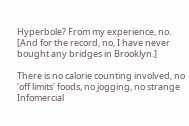Hyperbole? From my experience, no. [And for the record, no, I have never bought any bridges in Brooklyn.]

There is no calorie counting involved, no 'off limits' foods, no jogging, no strange Infomercial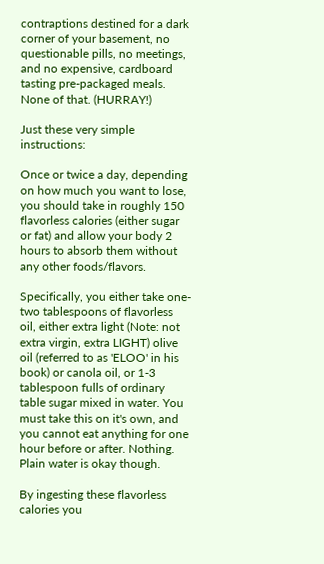contraptions destined for a dark corner of your basement, no questionable pills, no meetings, and no expensive, cardboard tasting pre-packaged meals. None of that. (HURRAY!)

Just these very simple instructions:

Once or twice a day, depending on how much you want to lose, you should take in roughly 150 flavorless calories (either sugar or fat) and allow your body 2 hours to absorb them without any other foods/flavors.

Specifically, you either take one-two tablespoons of flavorless oil, either extra light (Note: not extra virgin, extra LIGHT) olive oil (referred to as 'ELOO' in his book) or canola oil, or 1-3 tablespoon fulls of ordinary table sugar mixed in water. You must take this on it's own, and you cannot eat anything for one hour before or after. Nothing. Plain water is okay though.

By ingesting these flavorless calories you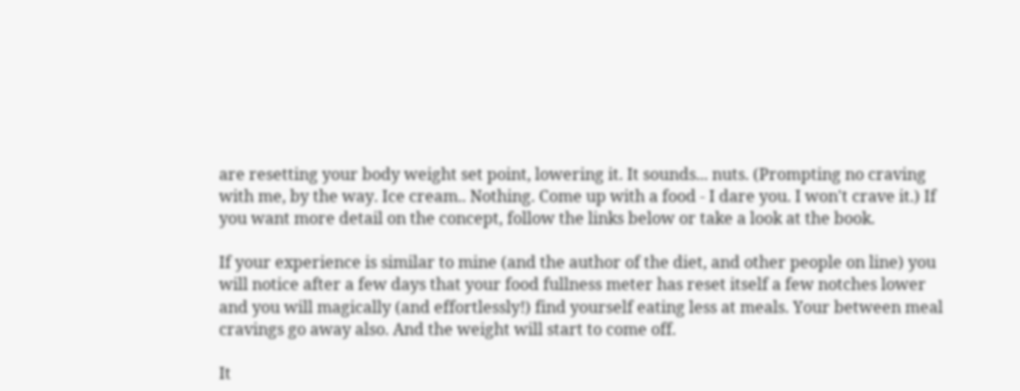are resetting your body weight set point, lowering it. It sounds... nuts. (Prompting no craving with me, by the way. Ice cream.. Nothing. Come up with a food - I dare you. I won't crave it.) If you want more detail on the concept, follow the links below or take a look at the book.

If your experience is similar to mine (and the author of the diet, and other people on line) you will notice after a few days that your food fullness meter has reset itself a few notches lower and you will magically (and effortlessly!) find yourself eating less at meals. Your between meal cravings go away also. And the weight will start to come off.

It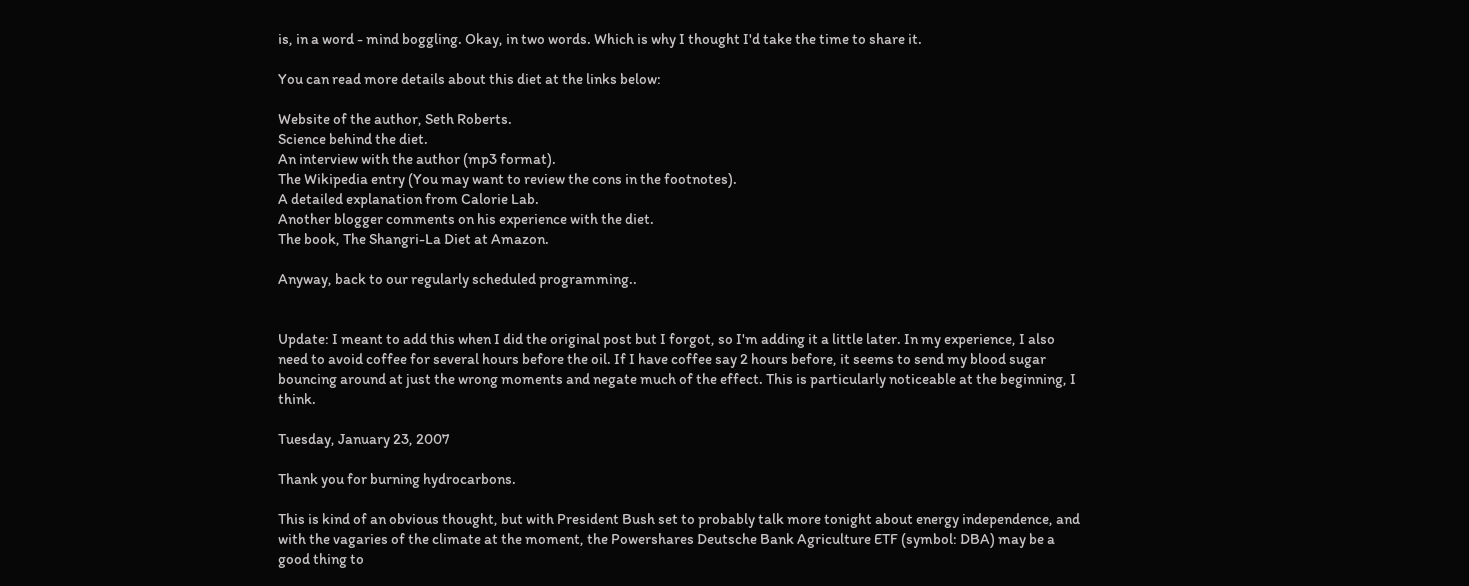is, in a word - mind boggling. Okay, in two words. Which is why I thought I'd take the time to share it.

You can read more details about this diet at the links below:

Website of the author, Seth Roberts.
Science behind the diet.
An interview with the author (mp3 format).
The Wikipedia entry (You may want to review the cons in the footnotes).
A detailed explanation from Calorie Lab.
Another blogger comments on his experience with the diet.
The book, The Shangri-La Diet at Amazon.

Anyway, back to our regularly scheduled programming..


Update: I meant to add this when I did the original post but I forgot, so I'm adding it a little later. In my experience, I also need to avoid coffee for several hours before the oil. If I have coffee say 2 hours before, it seems to send my blood sugar bouncing around at just the wrong moments and negate much of the effect. This is particularly noticeable at the beginning, I think.

Tuesday, January 23, 2007

Thank you for burning hydrocarbons.

This is kind of an obvious thought, but with President Bush set to probably talk more tonight about energy independence, and with the vagaries of the climate at the moment, the Powershares Deutsche Bank Agriculture ETF (symbol: DBA) may be a good thing to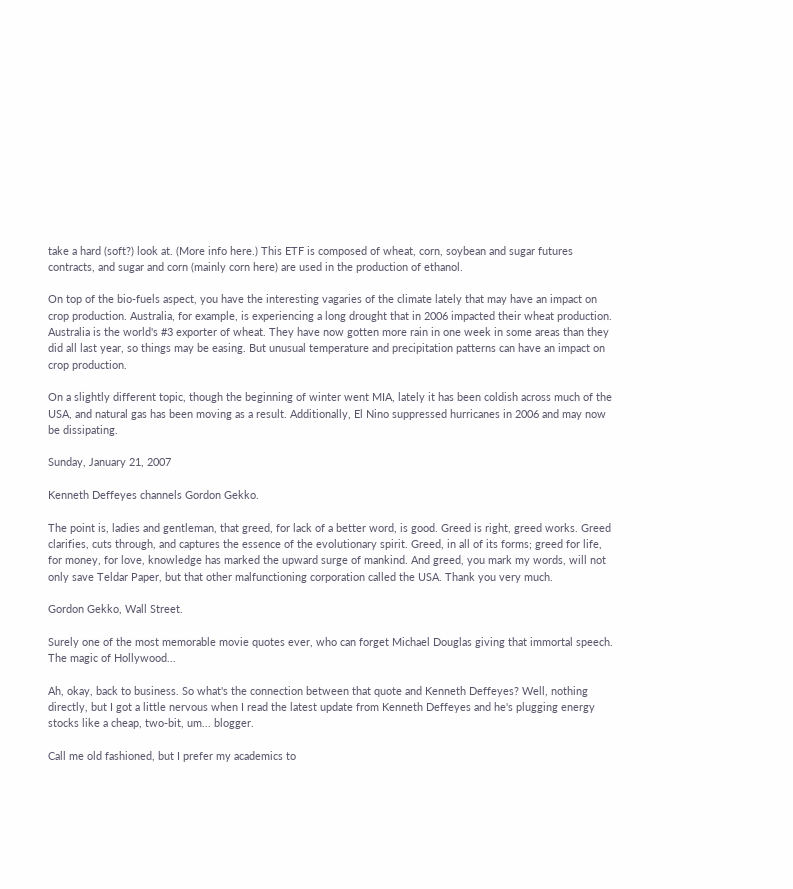take a hard (soft?) look at. (More info here.) This ETF is composed of wheat, corn, soybean and sugar futures contracts, and sugar and corn (mainly corn here) are used in the production of ethanol.

On top of the bio-fuels aspect, you have the interesting vagaries of the climate lately that may have an impact on crop production. Australia, for example, is experiencing a long drought that in 2006 impacted their wheat production. Australia is the world's #3 exporter of wheat. They have now gotten more rain in one week in some areas than they did all last year, so things may be easing. But unusual temperature and precipitation patterns can have an impact on crop production.

On a slightly different topic, though the beginning of winter went MIA, lately it has been coldish across much of the USA, and natural gas has been moving as a result. Additionally, El Nino suppressed hurricanes in 2006 and may now be dissipating.

Sunday, January 21, 2007

Kenneth Deffeyes channels Gordon Gekko.

The point is, ladies and gentleman, that greed, for lack of a better word, is good. Greed is right, greed works. Greed clarifies, cuts through, and captures the essence of the evolutionary spirit. Greed, in all of its forms; greed for life, for money, for love, knowledge has marked the upward surge of mankind. And greed, you mark my words, will not only save Teldar Paper, but that other malfunctioning corporation called the USA. Thank you very much.

Gordon Gekko, Wall Street.

Surely one of the most memorable movie quotes ever, who can forget Michael Douglas giving that immortal speech. The magic of Hollywood...

Ah, okay, back to business. So what's the connection between that quote and Kenneth Deffeyes? Well, nothing directly, but I got a little nervous when I read the latest update from Kenneth Deffeyes and he's plugging energy stocks like a cheap, two-bit, um... blogger.

Call me old fashioned, but I prefer my academics to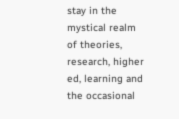stay in the mystical realm of theories, research, higher ed, learning and the occasional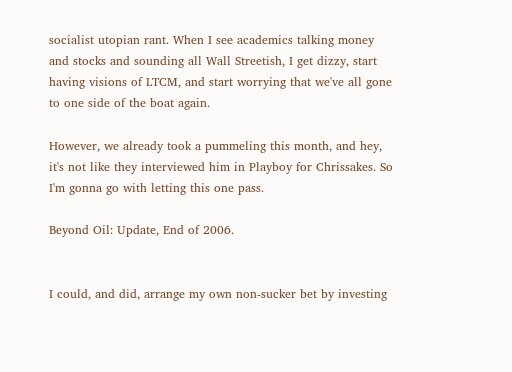socialist utopian rant. When I see academics talking money and stocks and sounding all Wall Streetish, I get dizzy, start having visions of LTCM, and start worrying that we've all gone to one side of the boat again.

However, we already took a pummeling this month, and hey, it's not like they interviewed him in Playboy for Chrissakes. So I'm gonna go with letting this one pass.

Beyond Oil: Update, End of 2006.


I could, and did, arrange my own non-sucker bet by investing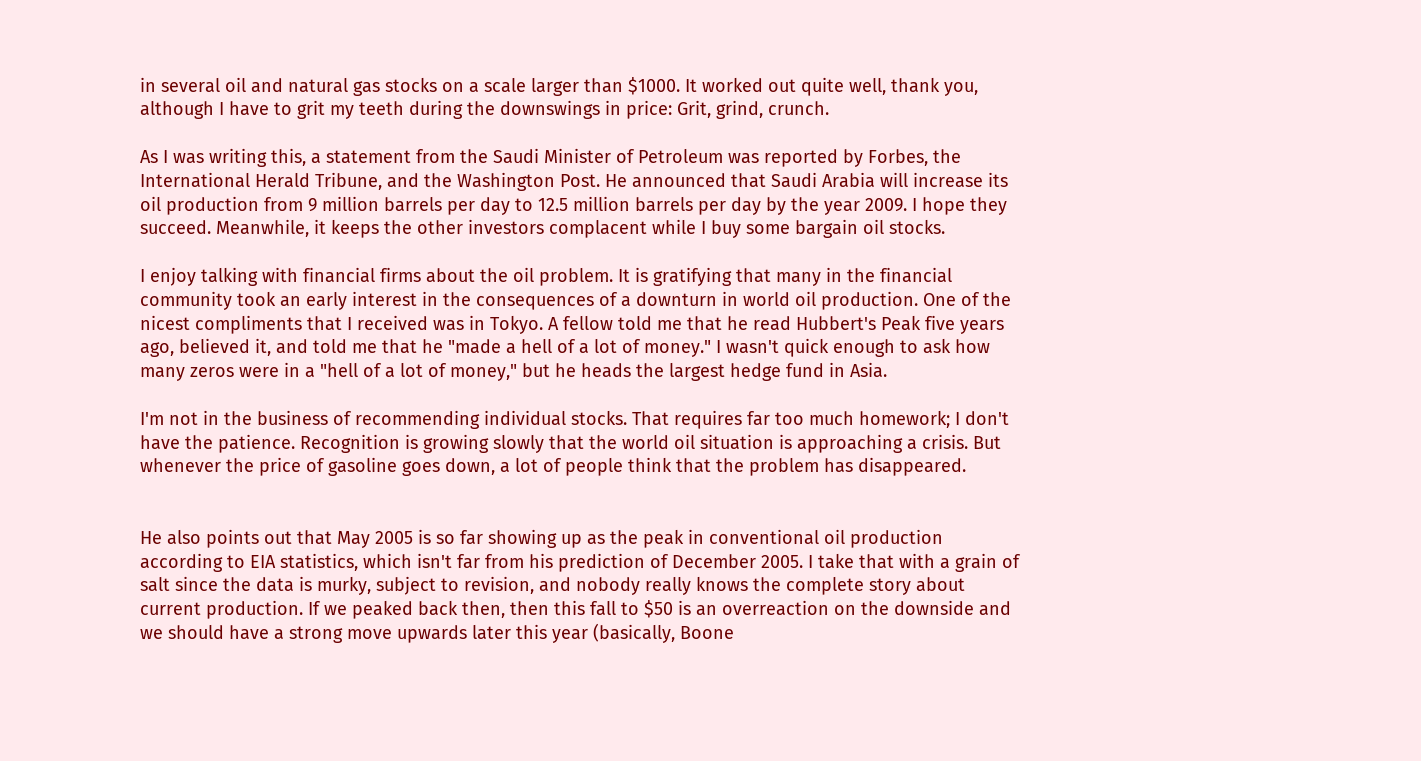in several oil and natural gas stocks on a scale larger than $1000. It worked out quite well, thank you, although I have to grit my teeth during the downswings in price: Grit, grind, crunch.

As I was writing this, a statement from the Saudi Minister of Petroleum was reported by Forbes, the International Herald Tribune, and the Washington Post. He announced that Saudi Arabia will increase its oil production from 9 million barrels per day to 12.5 million barrels per day by the year 2009. I hope they succeed. Meanwhile, it keeps the other investors complacent while I buy some bargain oil stocks.

I enjoy talking with financial firms about the oil problem. It is gratifying that many in the financial community took an early interest in the consequences of a downturn in world oil production. One of the nicest compliments that I received was in Tokyo. A fellow told me that he read Hubbert's Peak five years ago, believed it, and told me that he "made a hell of a lot of money." I wasn't quick enough to ask how many zeros were in a "hell of a lot of money," but he heads the largest hedge fund in Asia.

I'm not in the business of recommending individual stocks. That requires far too much homework; I don't have the patience. Recognition is growing slowly that the world oil situation is approaching a crisis. But whenever the price of gasoline goes down, a lot of people think that the problem has disappeared.


He also points out that May 2005 is so far showing up as the peak in conventional oil production according to EIA statistics, which isn't far from his prediction of December 2005. I take that with a grain of salt since the data is murky, subject to revision, and nobody really knows the complete story about current production. If we peaked back then, then this fall to $50 is an overreaction on the downside and we should have a strong move upwards later this year (basically, Boone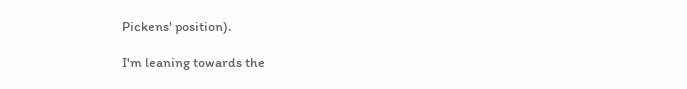Pickens' position).

I'm leaning towards the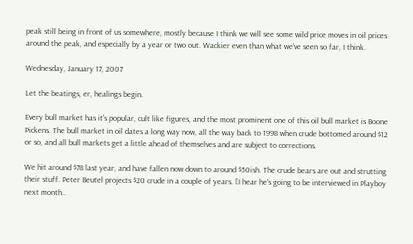peak still being in front of us somewhere, mostly because I think we will see some wild price moves in oil prices around the peak, and especially by a year or two out. Wackier even than what we've seen so far, I think.

Wednesday, January 17, 2007

Let the beatings, er, healings begin.

Every bull market has it's popular, cult like figures, and the most prominent one of this oil bull market is Boone Pickens. The bull market in oil dates a long way now, all the way back to 1998 when crude bottomed around $12 or so, and all bull markets get a little ahead of themselves and are subject to corrections.

We hit around $78 last year, and have fallen now down to around $50ish. The crude bears are out and strutting their stuff. Peter Beutel projects $20 crude in a couple of years. [I hear he's going to be interviewed in Playboy next month..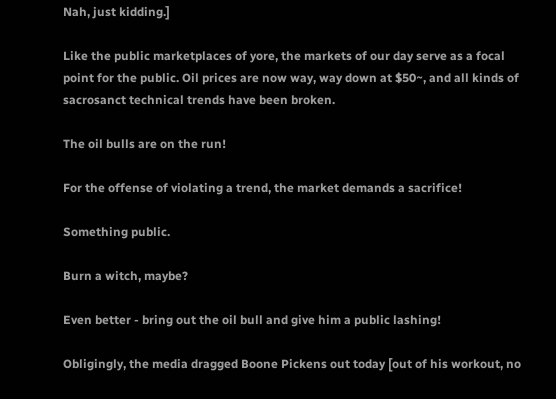Nah, just kidding.]

Like the public marketplaces of yore, the markets of our day serve as a focal point for the public. Oil prices are now way, way down at $50~, and all kinds of sacrosanct technical trends have been broken.

The oil bulls are on the run!

For the offense of violating a trend, the market demands a sacrifice!

Something public.

Burn a witch, maybe?

Even better - bring out the oil bull and give him a public lashing!

Obligingly, the media dragged Boone Pickens out today [out of his workout, no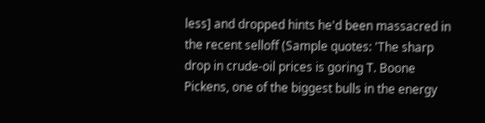less] and dropped hints he'd been massacred in the recent selloff (Sample quotes: 'The sharp drop in crude-oil prices is goring T. Boone Pickens, one of the biggest bulls in the energy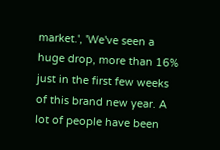market.', 'We've seen a huge drop, more than 16% just in the first few weeks of this brand new year. A lot of people have been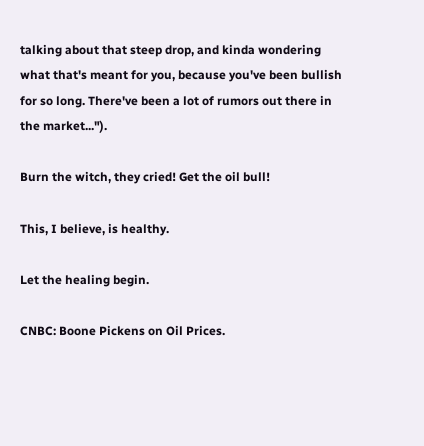talking about that steep drop, and kinda wondering what that's meant for you, because you've been bullish for so long. There've been a lot of rumors out there in the market...").

Burn the witch, they cried! Get the oil bull!

This, I believe, is healthy.

Let the healing begin.

CNBC: Boone Pickens on Oil Prices.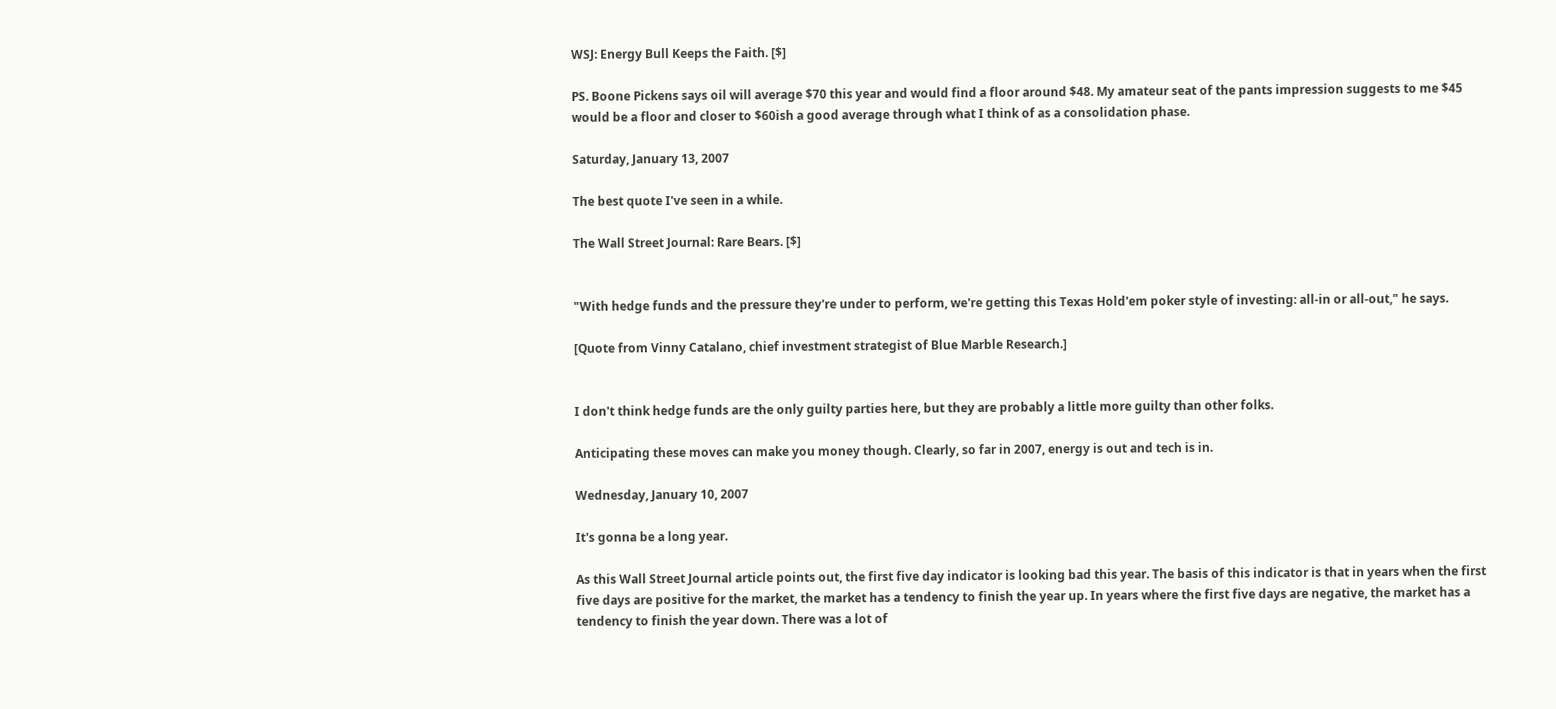WSJ: Energy Bull Keeps the Faith. [$]

PS. Boone Pickens says oil will average $70 this year and would find a floor around $48. My amateur seat of the pants impression suggests to me $45 would be a floor and closer to $60ish a good average through what I think of as a consolidation phase.

Saturday, January 13, 2007

The best quote I've seen in a while.

The Wall Street Journal: Rare Bears. [$]


"With hedge funds and the pressure they're under to perform, we're getting this Texas Hold'em poker style of investing: all-in or all-out," he says.

[Quote from Vinny Catalano, chief investment strategist of Blue Marble Research.]


I don't think hedge funds are the only guilty parties here, but they are probably a little more guilty than other folks.

Anticipating these moves can make you money though. Clearly, so far in 2007, energy is out and tech is in.

Wednesday, January 10, 2007

It's gonna be a long year.

As this Wall Street Journal article points out, the first five day indicator is looking bad this year. The basis of this indicator is that in years when the first five days are positive for the market, the market has a tendency to finish the year up. In years where the first five days are negative, the market has a tendency to finish the year down. There was a lot of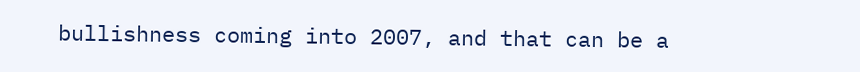bullishness coming into 2007, and that can be a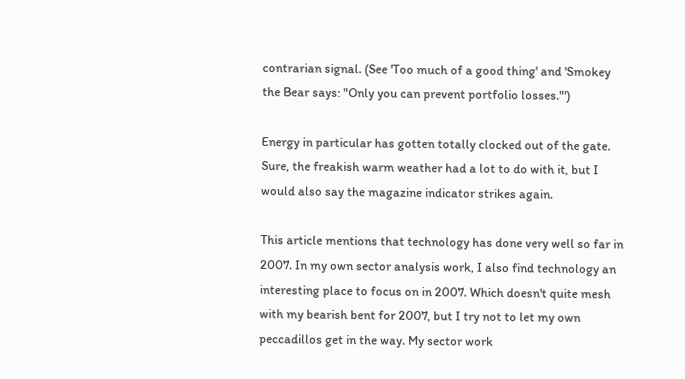contrarian signal. (See 'Too much of a good thing' and 'Smokey the Bear says: "Only you can prevent portfolio losses."')

Energy in particular has gotten totally clocked out of the gate. Sure, the freakish warm weather had a lot to do with it, but I would also say the magazine indicator strikes again.

This article mentions that technology has done very well so far in 2007. In my own sector analysis work, I also find technology an interesting place to focus on in 2007. Which doesn't quite mesh with my bearish bent for 2007, but I try not to let my own peccadillos get in the way. My sector work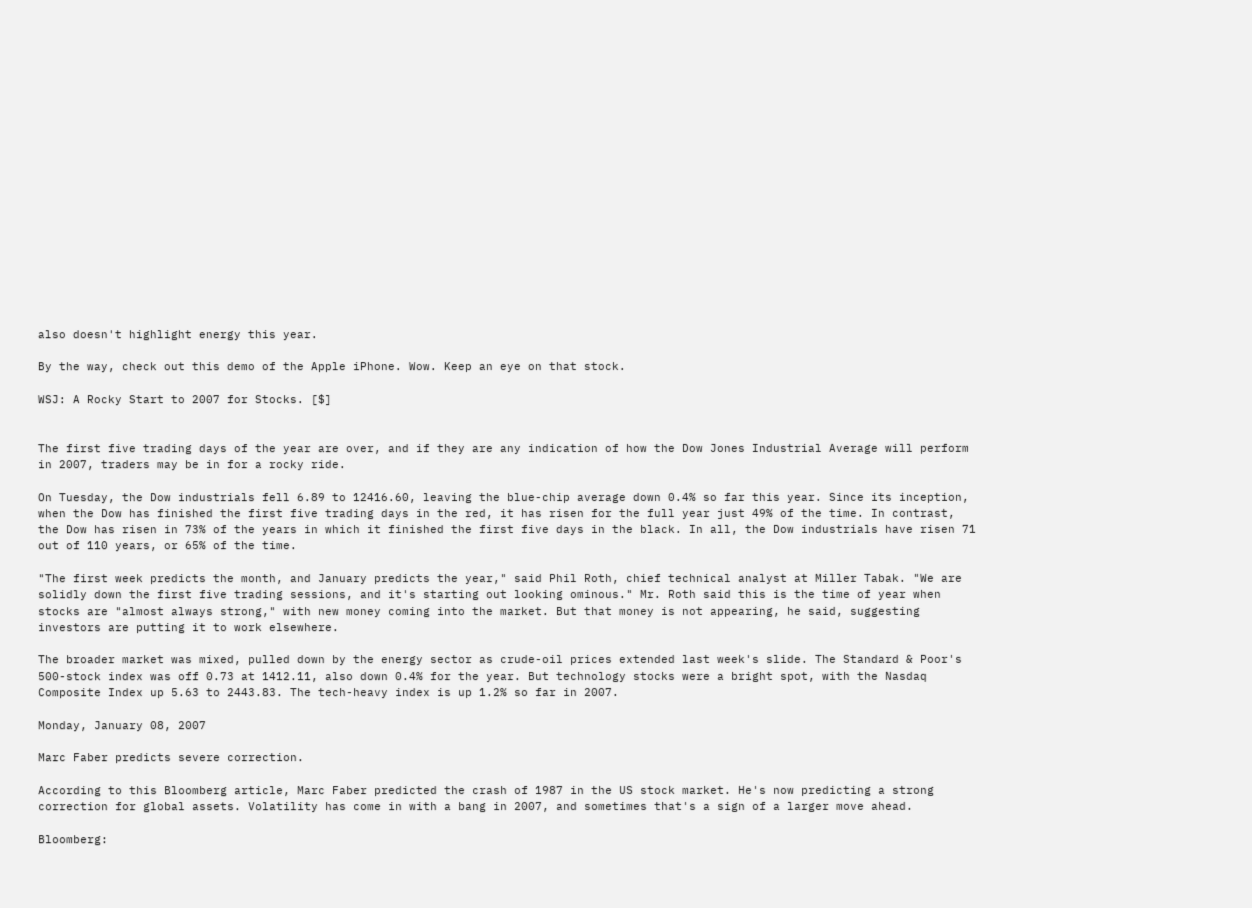also doesn't highlight energy this year.

By the way, check out this demo of the Apple iPhone. Wow. Keep an eye on that stock.

WSJ: A Rocky Start to 2007 for Stocks. [$]


The first five trading days of the year are over, and if they are any indication of how the Dow Jones Industrial Average will perform in 2007, traders may be in for a rocky ride.

On Tuesday, the Dow industrials fell 6.89 to 12416.60, leaving the blue-chip average down 0.4% so far this year. Since its inception, when the Dow has finished the first five trading days in the red, it has risen for the full year just 49% of the time. In contrast, the Dow has risen in 73% of the years in which it finished the first five days in the black. In all, the Dow industrials have risen 71 out of 110 years, or 65% of the time.

"The first week predicts the month, and January predicts the year," said Phil Roth, chief technical analyst at Miller Tabak. "We are solidly down the first five trading sessions, and it's starting out looking ominous." Mr. Roth said this is the time of year when stocks are "almost always strong," with new money coming into the market. But that money is not appearing, he said, suggesting investors are putting it to work elsewhere.

The broader market was mixed, pulled down by the energy sector as crude-oil prices extended last week's slide. The Standard & Poor's 500-stock index was off 0.73 at 1412.11, also down 0.4% for the year. But technology stocks were a bright spot, with the Nasdaq Composite Index up 5.63 to 2443.83. The tech-heavy index is up 1.2% so far in 2007.

Monday, January 08, 2007

Marc Faber predicts severe correction.

According to this Bloomberg article, Marc Faber predicted the crash of 1987 in the US stock market. He's now predicting a strong correction for global assets. Volatility has come in with a bang in 2007, and sometimes that's a sign of a larger move ahead.

Bloomberg: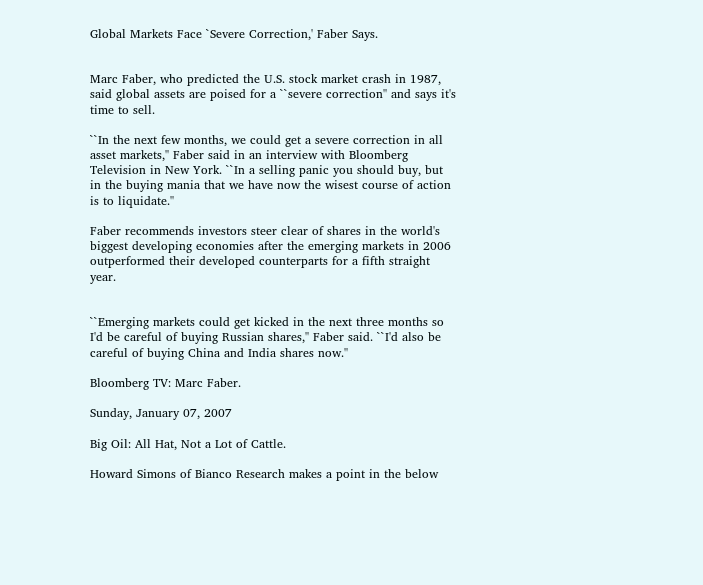Global Markets Face `Severe Correction,' Faber Says.


Marc Faber, who predicted the U.S. stock market crash in 1987, said global assets are poised for a ``severe correction'' and says it's time to sell.

``In the next few months, we could get a severe correction in all asset markets,'' Faber said in an interview with Bloomberg Television in New York. ``In a selling panic you should buy, but in the buying mania that we have now the wisest course of action is to liquidate.''

Faber recommends investors steer clear of shares in the world's biggest developing economies after the emerging markets in 2006 outperformed their developed counterparts for a fifth straight year.


``Emerging markets could get kicked in the next three months so I'd be careful of buying Russian shares,'' Faber said. ``I'd also be careful of buying China and India shares now.''

Bloomberg TV: Marc Faber.

Sunday, January 07, 2007

Big Oil: All Hat, Not a Lot of Cattle.

Howard Simons of Bianco Research makes a point in the below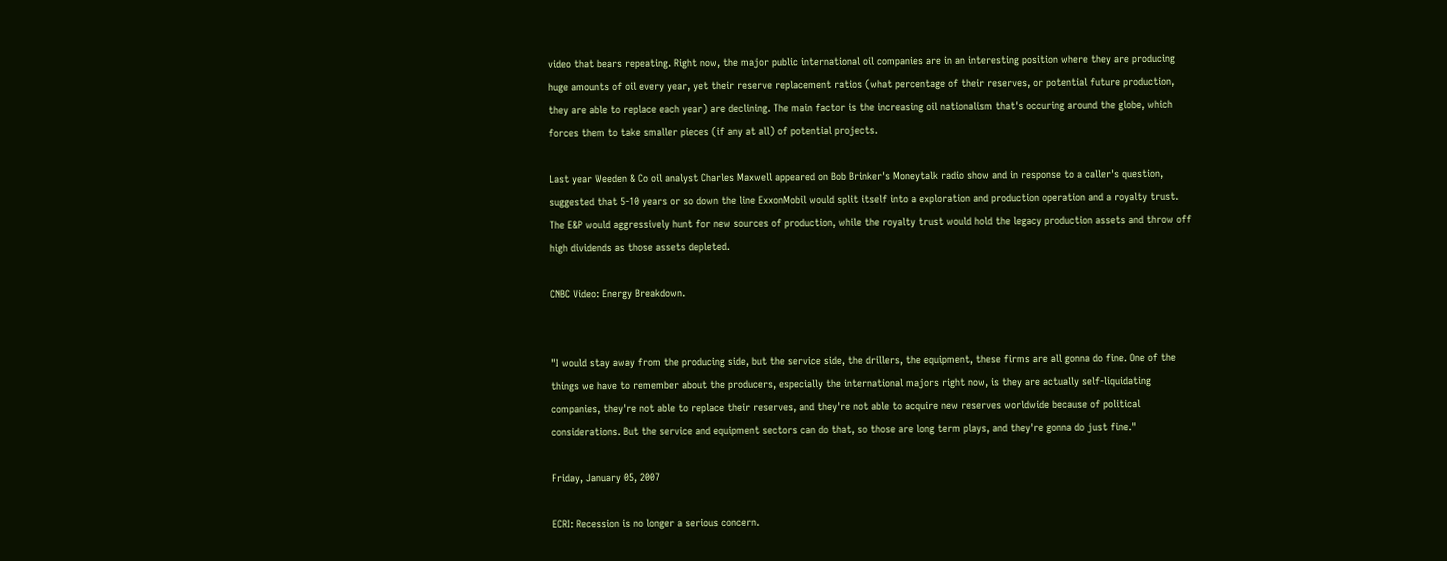video that bears repeating. Right now, the major public international oil companies are in an interesting position where they are producing huge amounts of oil every year, yet their reserve replacement ratios (what percentage of their reserves, or potential future production, they are able to replace each year) are declining. The main factor is the increasing oil nationalism that's occuring around the globe, which forces them to take smaller pieces (if any at all) of potential projects.

Last year Weeden & Co oil analyst Charles Maxwell appeared on Bob Brinker's Moneytalk radio show and in response to a caller's question, suggested that 5-10 years or so down the line ExxonMobil would split itself into a exploration and production operation and a royalty trust. The E&P would aggressively hunt for new sources of production, while the royalty trust would hold the legacy production assets and throw off high dividends as those assets depleted.

CNBC Video: Energy Breakdown.


"I would stay away from the producing side, but the service side, the drillers, the equipment, these firms are all gonna do fine. One of the things we have to remember about the producers, especially the international majors right now, is they are actually self-liquidating companies, they're not able to replace their reserves, and they're not able to acquire new reserves worldwide because of political considerations. But the service and equipment sectors can do that, so those are long term plays, and they're gonna do just fine."

Friday, January 05, 2007

ECRI: Recession is no longer a serious concern.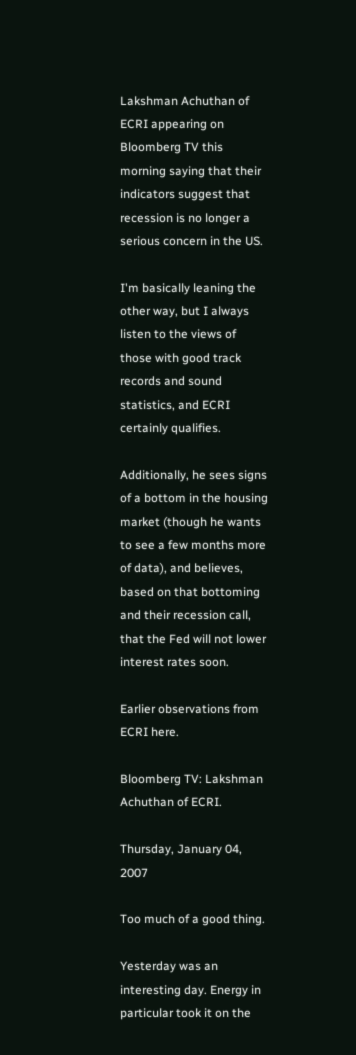Lakshman Achuthan of ECRI appearing on Bloomberg TV this morning saying that their indicators suggest that recession is no longer a serious concern in the US.

I'm basically leaning the other way, but I always listen to the views of those with good track records and sound statistics, and ECRI certainly qualifies.

Additionally, he sees signs of a bottom in the housing market (though he wants to see a few months more of data), and believes, based on that bottoming and their recession call, that the Fed will not lower interest rates soon.

Earlier observations from ECRI here.

Bloomberg TV: Lakshman Achuthan of ECRI.

Thursday, January 04, 2007

Too much of a good thing.

Yesterday was an interesting day. Energy in particular took it on the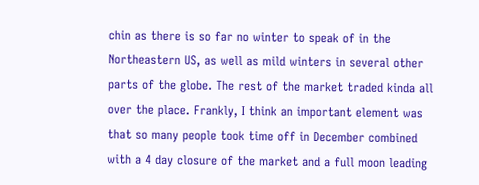chin as there is so far no winter to speak of in the Northeastern US, as well as mild winters in several other parts of the globe. The rest of the market traded kinda all over the place. Frankly, I think an important element was that so many people took time off in December combined with a 4 day closure of the market and a full moon leading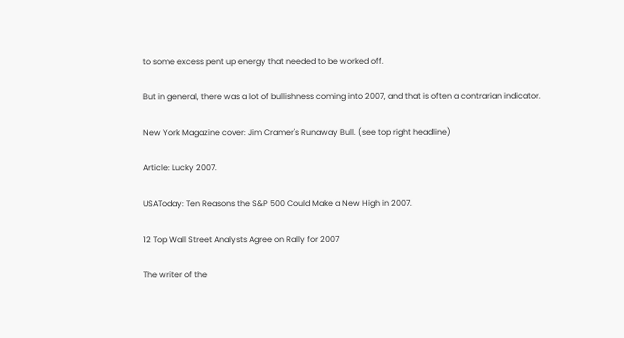to some excess pent up energy that needed to be worked off.

But in general, there was a lot of bullishness coming into 2007, and that is often a contrarian indicator.

New York Magazine cover: Jim Cramer's Runaway Bull. (see top right headline)

Article: Lucky 2007.

USAToday: Ten Reasons the S&P 500 Could Make a New High in 2007.

12 Top Wall Street Analysts Agree on Rally for 2007

The writer of the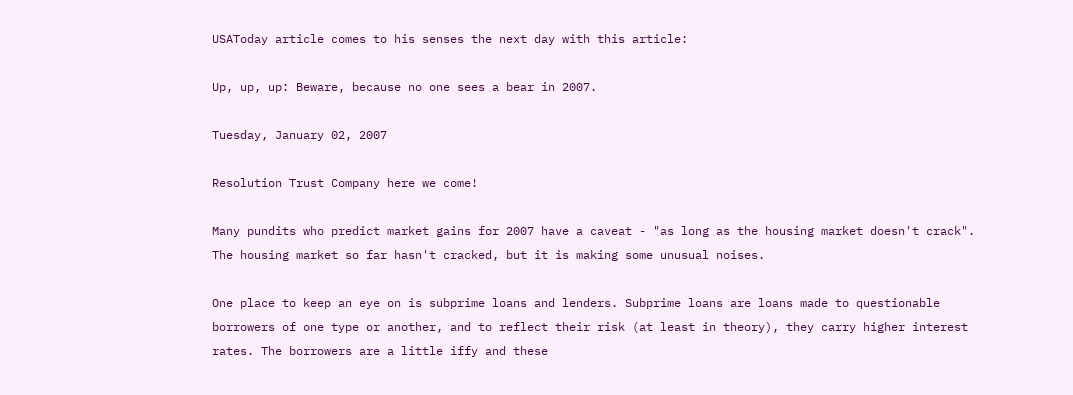USAToday article comes to his senses the next day with this article:

Up, up, up: Beware, because no one sees a bear in 2007.

Tuesday, January 02, 2007

Resolution Trust Company here we come!

Many pundits who predict market gains for 2007 have a caveat - "as long as the housing market doesn't crack". The housing market so far hasn't cracked, but it is making some unusual noises.

One place to keep an eye on is subprime loans and lenders. Subprime loans are loans made to questionable borrowers of one type or another, and to reflect their risk (at least in theory), they carry higher interest rates. The borrowers are a little iffy and these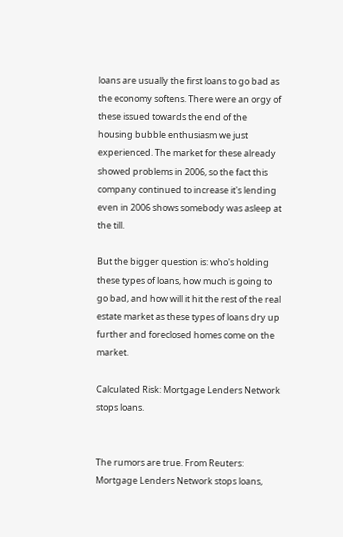loans are usually the first loans to go bad as the economy softens. There were an orgy of these issued towards the end of the housing bubble enthusiasm we just experienced. The market for these already showed problems in 2006, so the fact this company continued to increase it's lending even in 2006 shows somebody was asleep at the till.

But the bigger question is: who's holding these types of loans, how much is going to go bad, and how will it hit the rest of the real estate market as these types of loans dry up further and foreclosed homes come on the market.

Calculated Risk: Mortgage Lenders Network stops loans.


The rumors are true. From Reuters: Mortgage Lenders Network stops loans,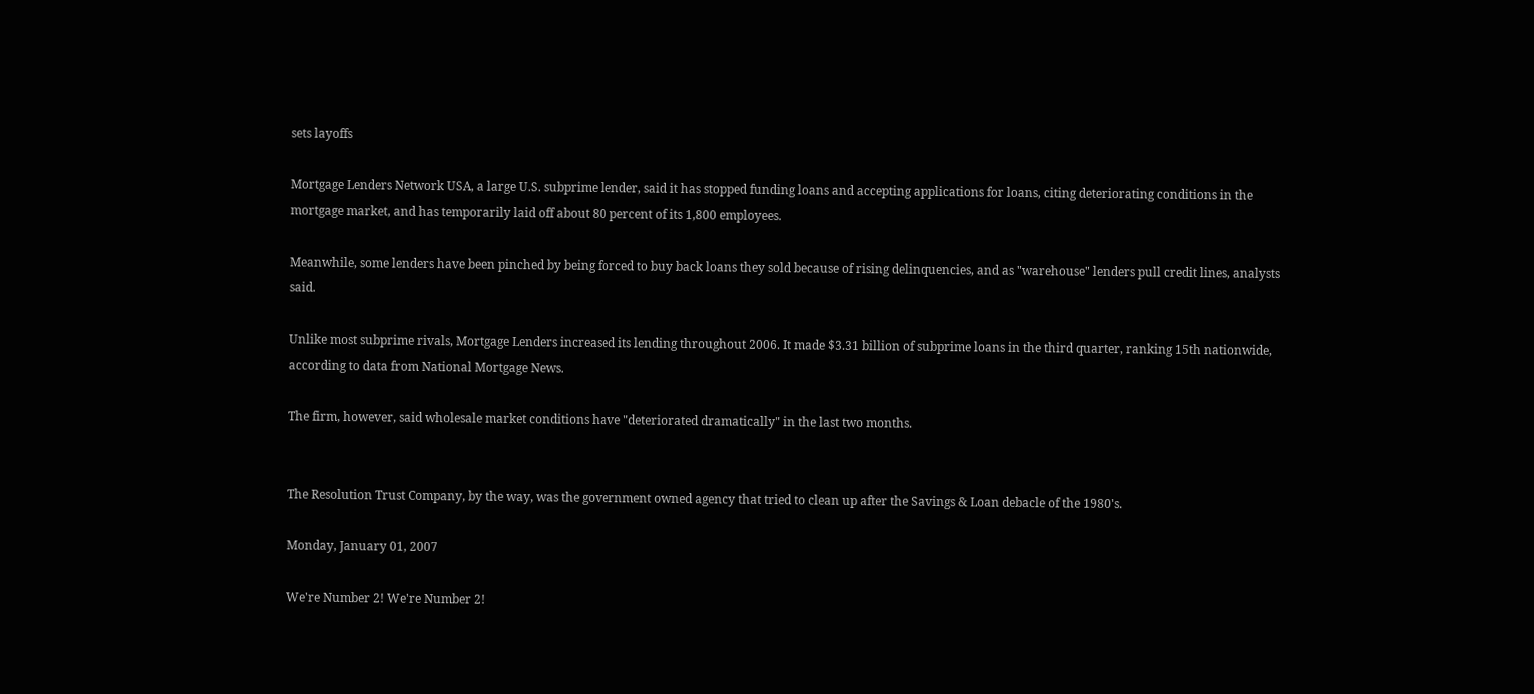sets layoffs

Mortgage Lenders Network USA, a large U.S. subprime lender, said it has stopped funding loans and accepting applications for loans, citing deteriorating conditions in the mortgage market, and has temporarily laid off about 80 percent of its 1,800 employees.

Meanwhile, some lenders have been pinched by being forced to buy back loans they sold because of rising delinquencies, and as "warehouse" lenders pull credit lines, analysts said.

Unlike most subprime rivals, Mortgage Lenders increased its lending throughout 2006. It made $3.31 billion of subprime loans in the third quarter, ranking 15th nationwide, according to data from National Mortgage News.

The firm, however, said wholesale market conditions have "deteriorated dramatically" in the last two months.


The Resolution Trust Company, by the way, was the government owned agency that tried to clean up after the Savings & Loan debacle of the 1980's.

Monday, January 01, 2007

We're Number 2! We're Number 2!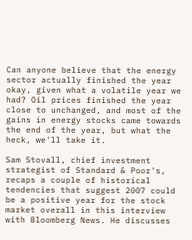Can anyone believe that the energy sector actually finished the year okay, given what a volatile year we had? Oil prices finished the year close to unchanged, and most of the gains in energy stocks came towards the end of the year, but what the heck, we'll take it.

Sam Stovall, chief investment strategist of Standard & Poor's, recaps a couple of historical tendencies that suggest 2007 could be a positive year for the stock market overall in this interview with Bloomberg News. He discusses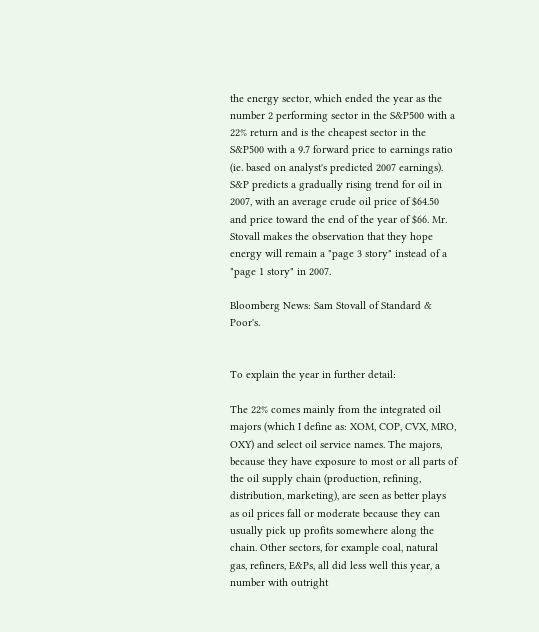the energy sector, which ended the year as the number 2 performing sector in the S&P500 with a 22% return and is the cheapest sector in the S&P500 with a 9.7 forward price to earnings ratio (ie. based on analyst's predicted 2007 earnings). S&P predicts a gradually rising trend for oil in 2007, with an average crude oil price of $64.50 and price toward the end of the year of $66. Mr. Stovall makes the observation that they hope energy will remain a "page 3 story" instead of a "page 1 story" in 2007.

Bloomberg News: Sam Stovall of Standard & Poor's.


To explain the year in further detail:

The 22% comes mainly from the integrated oil majors (which I define as: XOM, COP, CVX, MRO, OXY) and select oil service names. The majors, because they have exposure to most or all parts of the oil supply chain (production, refining, distribution, marketing), are seen as better plays as oil prices fall or moderate because they can usually pick up profits somewhere along the chain. Other sectors, for example coal, natural gas, refiners, E&Ps, all did less well this year, a number with outright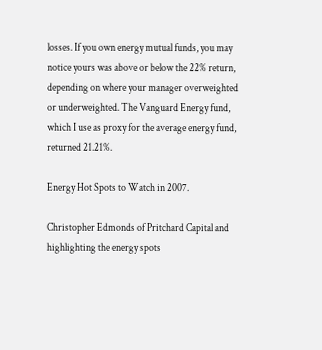losses. If you own energy mutual funds, you may notice yours was above or below the 22% return, depending on where your manager overweighted or underweighted. The Vanguard Energy fund, which I use as proxy for the average energy fund, returned 21.21%.

Energy Hot Spots to Watch in 2007.

Christopher Edmonds of Pritchard Capital and highlighting the energy spots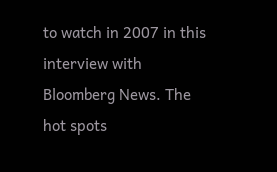to watch in 2007 in this interview with Bloomberg News. The hot spots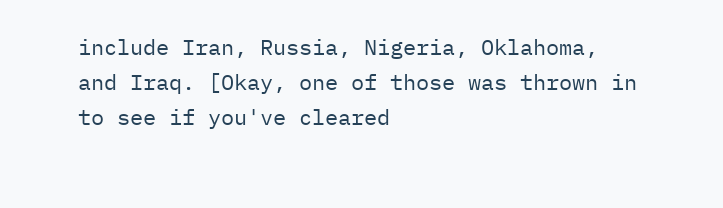include Iran, Russia, Nigeria, Oklahoma, and Iraq. [Okay, one of those was thrown in to see if you've cleared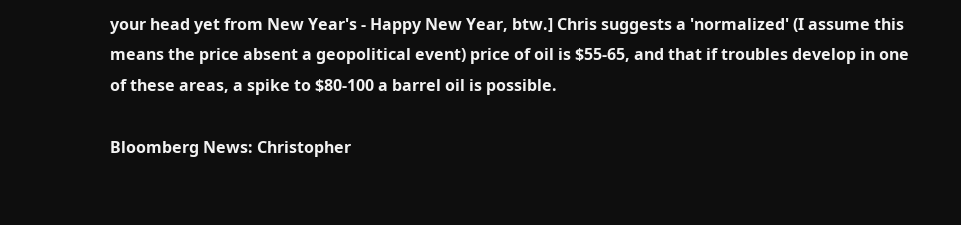your head yet from New Year's - Happy New Year, btw.] Chris suggests a 'normalized' (I assume this means the price absent a geopolitical event) price of oil is $55-65, and that if troubles develop in one of these areas, a spike to $80-100 a barrel oil is possible.

Bloomberg News: Christopher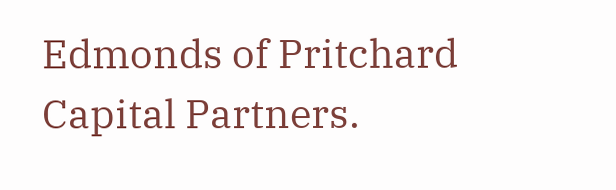Edmonds of Pritchard Capital Partners.